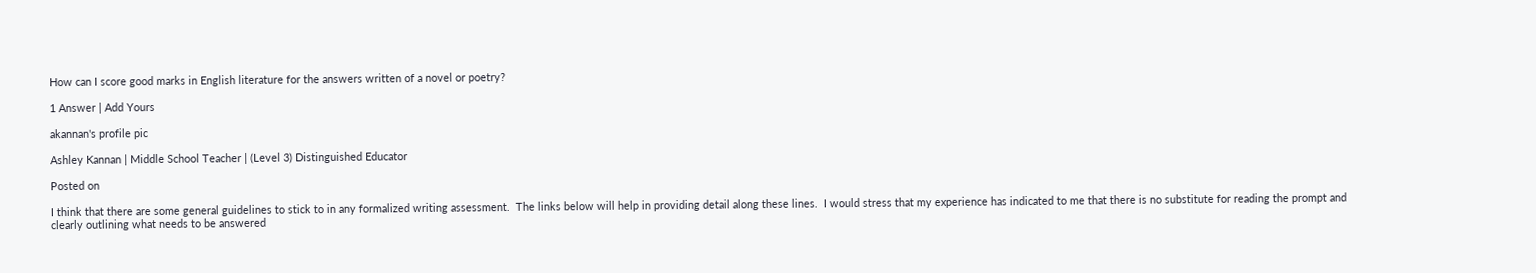How can I score good marks in English literature for the answers written of a novel or poetry?

1 Answer | Add Yours

akannan's profile pic

Ashley Kannan | Middle School Teacher | (Level 3) Distinguished Educator

Posted on

I think that there are some general guidelines to stick to in any formalized writing assessment.  The links below will help in providing detail along these lines.  I would stress that my experience has indicated to me that there is no substitute for reading the prompt and clearly outlining what needs to be answered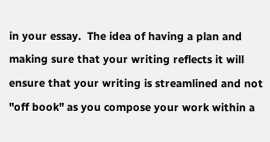in your essay.  The idea of having a plan and making sure that your writing reflects it will ensure that your writing is streamlined and not "off book" as you compose your work within a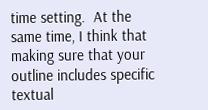time setting.  At the same time, I think that making sure that your outline includes specific textual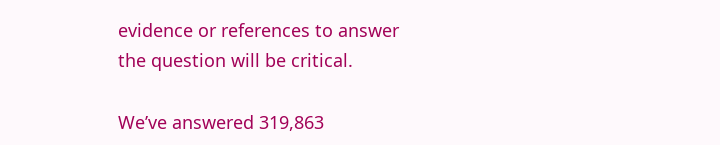evidence or references to answer the question will be critical.

We’ve answered 319,863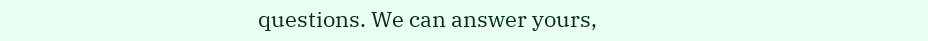questions. We can answer yours,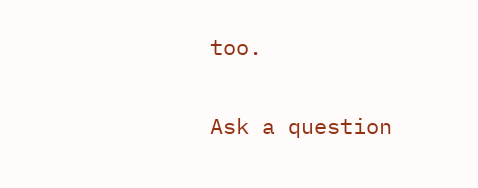too.

Ask a question